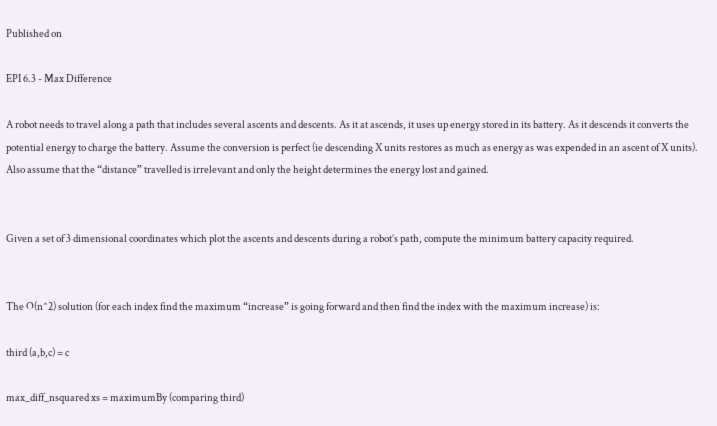Published on

EPI 6.3 - Max Difference

A robot needs to travel along a path that includes several ascents and descents. As it at ascends, it uses up energy stored in its battery. As it descends it converts the potential energy to charge the battery. Assume the conversion is perfect (ie descending X units restores as much as energy as was expended in an ascent of X units). Also assume that the “distance” travelled is irrelevant and only the height determines the energy lost and gained.


Given a set of 3 dimensional coordinates which plot the ascents and descents during a robot’s path, compute the minimum battery capacity required.


The O(n^2) solution (for each index find the maximum “increase” is going forward and then find the index with the maximum increase) is:

third (a,b,c) = c

max_diff_nsquared xs = maximumBy (comparing third)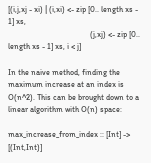[(i,j,xj - xi) | (i,xi) <- zip [0.. length xs - 1] xs,
                                         (j,xj) <- zip [0.. length xs - 1] xs, i < j]

In the naive method, finding the maximum increase at an index is O(n^2). This can be brought down to a linear algorithm with O(n) space:

max_increase_from_index :: [Int] -> [(Int,Int)]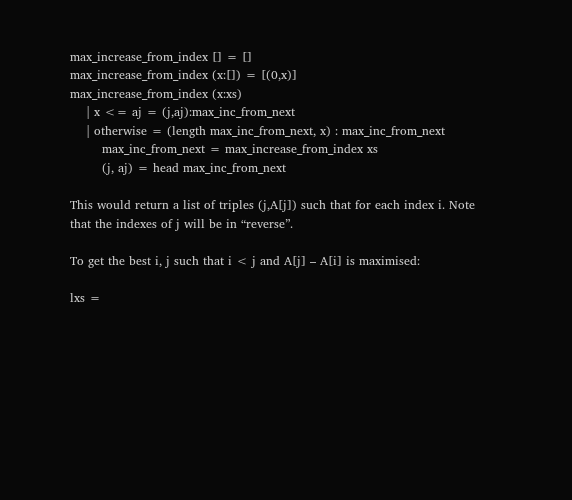max_increase_from_index [] = []
max_increase_from_index (x:[]) = [(0,x)]
max_increase_from_index (x:xs)
    | x <= aj = (j,aj):max_inc_from_next
    | otherwise = (length max_inc_from_next, x) : max_inc_from_next
        max_inc_from_next = max_increase_from_index xs
        (j, aj) = head max_inc_from_next

This would return a list of triples (j,A[j]) such that for each index i. Note that the indexes of j will be in “reverse”.

To get the best i, j such that i < j and A[j] – A[i] is maximised:

lxs =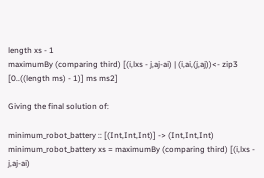length xs - 1
maximumBy (comparing third) [(i,lxs - j,aj-ai) | (i,ai,(j,aj))<- zip3 [0..((length ms) - 1)] ms ms2]

Giving the final solution of:

minimum_robot_battery :: [(Int,Int,Int)] -> (Int,Int,Int)
minimum_robot_battery xs = maximumBy (comparing third) [(i,lxs - j,aj-ai)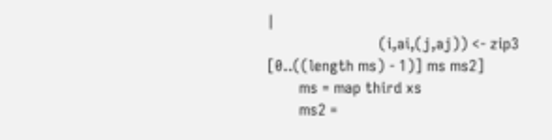|
                            (i,ai,(j,aj)) <- zip3 [0..((length ms) - 1)] ms ms2]
        ms = map third xs
        ms2 =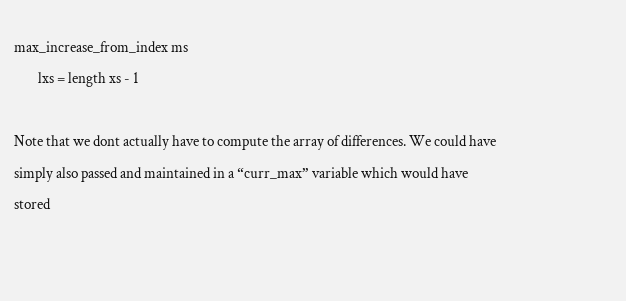max_increase_from_index ms
        lxs = length xs - 1

Note that we dont actually have to compute the array of differences. We could have simply also passed and maintained in a “curr_max” variable which would have stored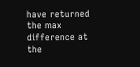have returned the max difference at the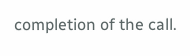completion of the call.